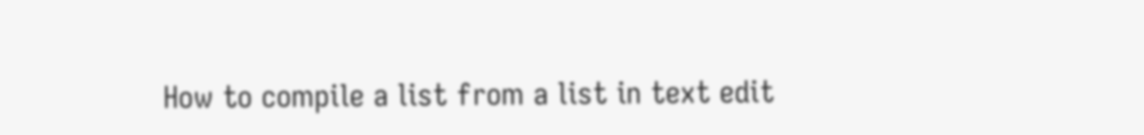How to compile a list from a list in text edit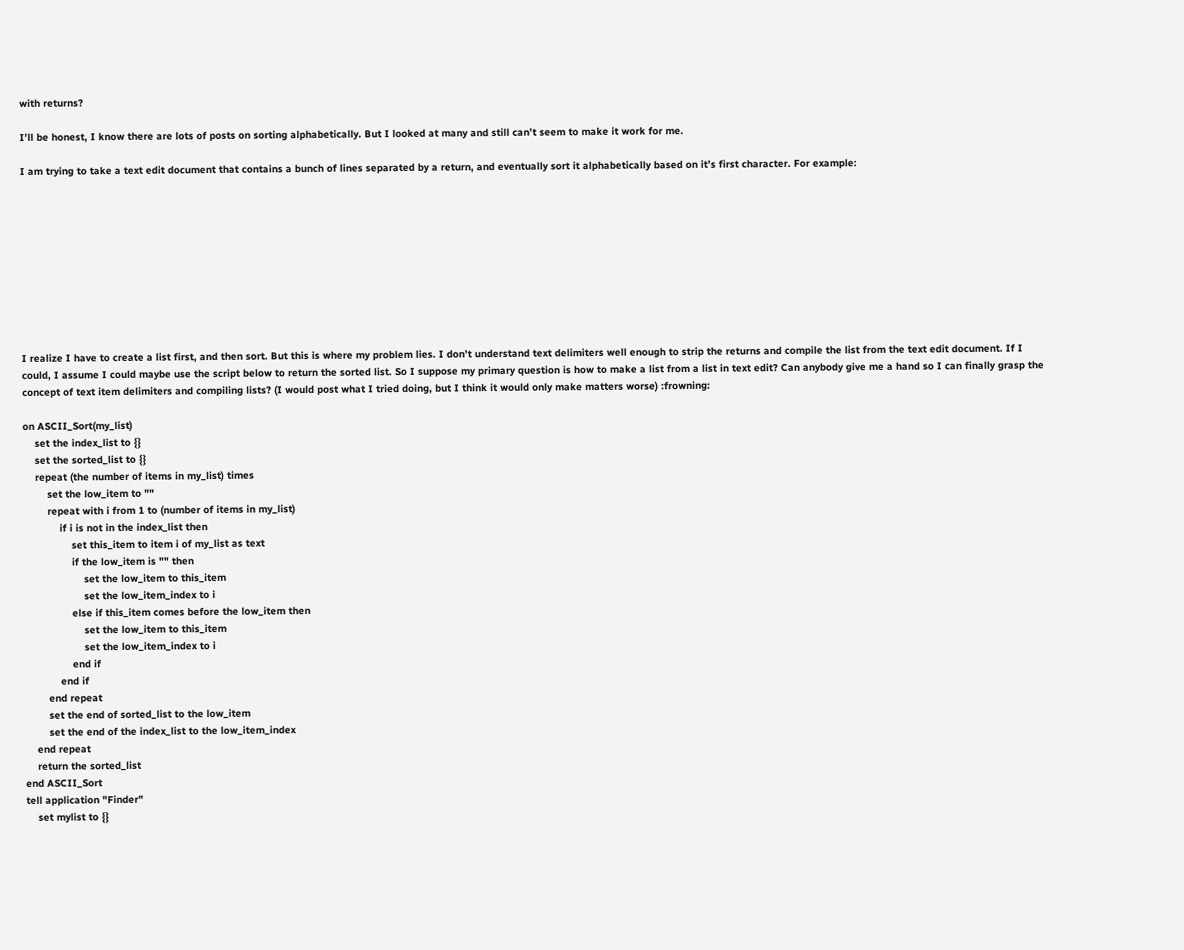with returns?

I’ll be honest, I know there are lots of posts on sorting alphabetically. But I looked at many and still can’t seem to make it work for me.

I am trying to take a text edit document that contains a bunch of lines separated by a return, and eventually sort it alphabetically based on it’s first character. For example:










I realize I have to create a list first, and then sort. But this is where my problem lies. I don’t understand text delimiters well enough to strip the returns and compile the list from the text edit document. If I could, I assume I could maybe use the script below to return the sorted list. So I suppose my primary question is how to make a list from a list in text edit? Can anybody give me a hand so I can finally grasp the concept of text item delimiters and compiling lists? (I would post what I tried doing, but I think it would only make matters worse) :frowning:

on ASCII_Sort(my_list)
    set the index_list to {}
    set the sorted_list to {}
    repeat (the number of items in my_list) times
        set the low_item to ""
        repeat with i from 1 to (number of items in my_list)
            if i is not in the index_list then
                set this_item to item i of my_list as text
                if the low_item is "" then
                    set the low_item to this_item
                    set the low_item_index to i
                else if this_item comes before the low_item then
                    set the low_item to this_item
                    set the low_item_index to i
                end if
            end if
        end repeat
        set the end of sorted_list to the low_item
        set the end of the index_list to the low_item_index
    end repeat
    return the sorted_list
end ASCII_Sort
tell application "Finder"
    set mylist to {}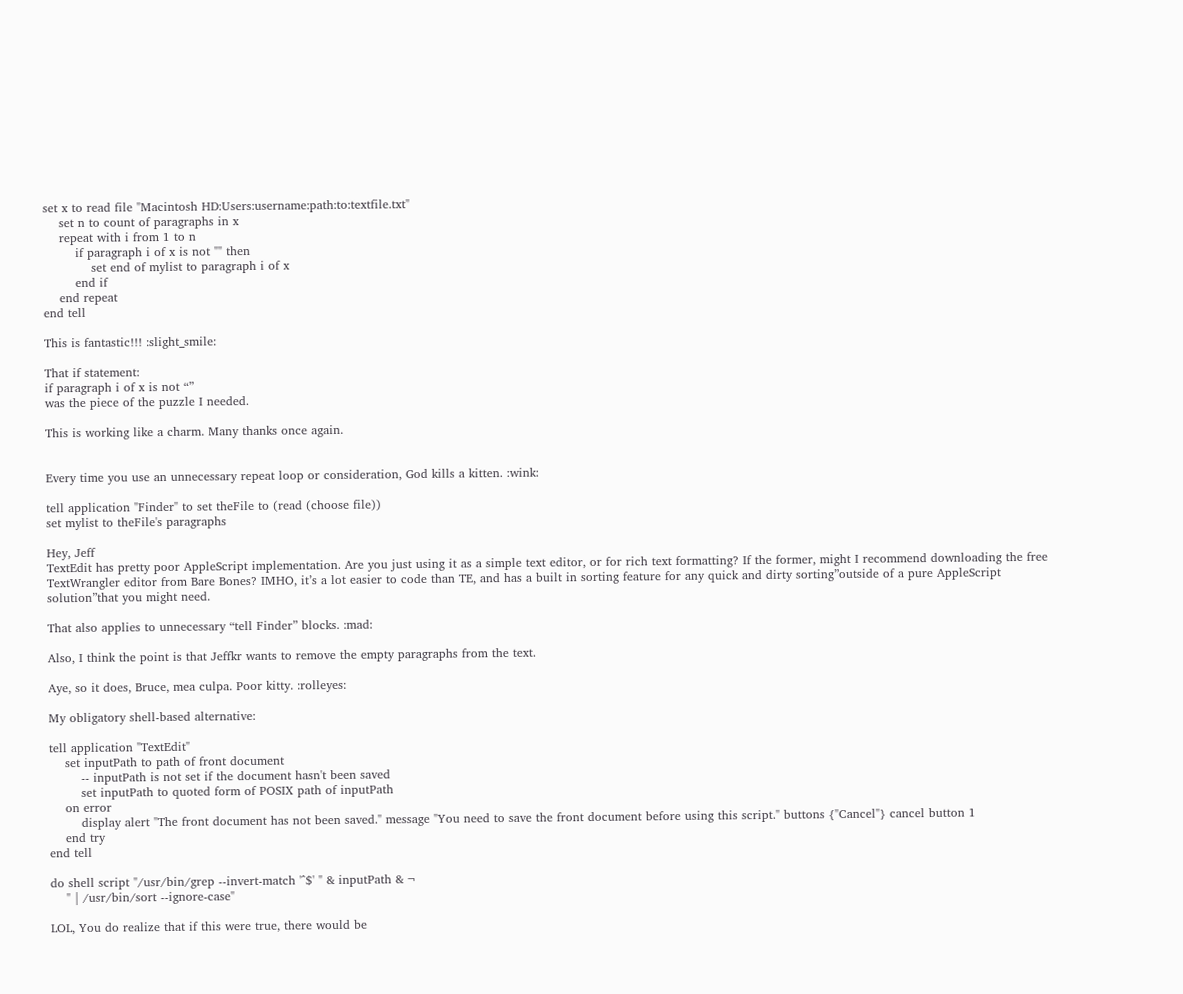set x to read file "Macintosh HD:Users:username:path:to:textfile.txt"
    set n to count of paragraphs in x
    repeat with i from 1 to n
        if paragraph i of x is not "" then
            set end of mylist to paragraph i of x
        end if
    end repeat
end tell

This is fantastic!!! :slight_smile:

That if statement:
if paragraph i of x is not “”
was the piece of the puzzle I needed.

This is working like a charm. Many thanks once again.


Every time you use an unnecessary repeat loop or consideration, God kills a kitten. :wink:

tell application "Finder" to set theFile to (read (choose file))
set mylist to theFile's paragraphs

Hey, Jeff
TextEdit has pretty poor AppleScript implementation. Are you just using it as a simple text editor, or for rich text formatting? If the former, might I recommend downloading the free TextWrangler editor from Bare Bones? IMHO, it’s a lot easier to code than TE, and has a built in sorting feature for any quick and dirty sorting”outside of a pure AppleScript solution”that you might need.

That also applies to unnecessary “tell Finder” blocks. :mad:

Also, I think the point is that Jeffkr wants to remove the empty paragraphs from the text.

Aye, so it does, Bruce, mea culpa. Poor kitty. :rolleyes:

My obligatory shell-based alternative:

tell application "TextEdit"
    set inputPath to path of front document
        -- inputPath is not set if the document hasn't been saved
        set inputPath to quoted form of POSIX path of inputPath
    on error
        display alert "The front document has not been saved." message "You need to save the front document before using this script." buttons {"Cancel"} cancel button 1
    end try
end tell

do shell script "/usr/bin/grep --invert-match '^$' " & inputPath & ¬
    " | /usr/bin/sort --ignore-case"

LOL, You do realize that if this were true, there would be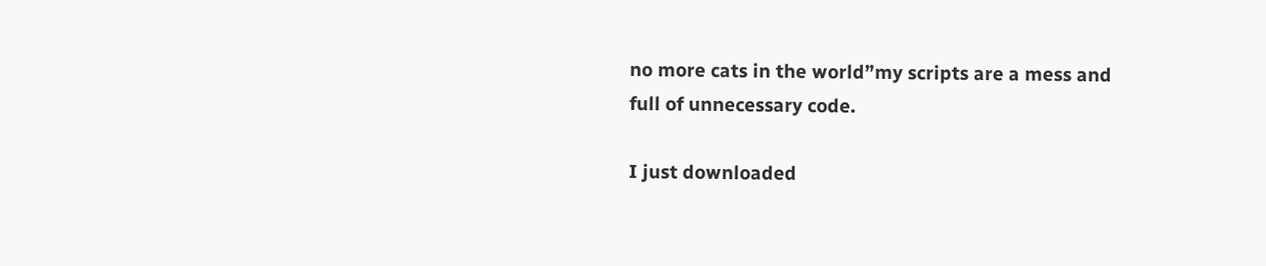no more cats in the world”my scripts are a mess and full of unnecessary code.

I just downloaded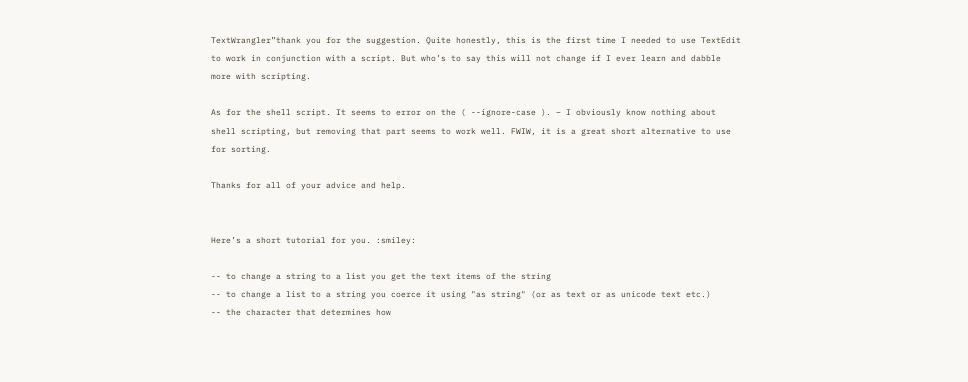TextWrangler”thank you for the suggestion. Quite honestly, this is the first time I needed to use TextEdit to work in conjunction with a script. But who’s to say this will not change if I ever learn and dabble more with scripting.

As for the shell script. It seems to error on the ( --ignore-case ). – I obviously know nothing about shell scripting, but removing that part seems to work well. FWIW, it is a great short alternative to use for sorting.

Thanks for all of your advice and help.


Here’s a short tutorial for you. :smiley:

-- to change a string to a list you get the text items of the string
-- to change a list to a string you coerce it using "as string" (or as text or as unicode text etc.)
-- the character that determines how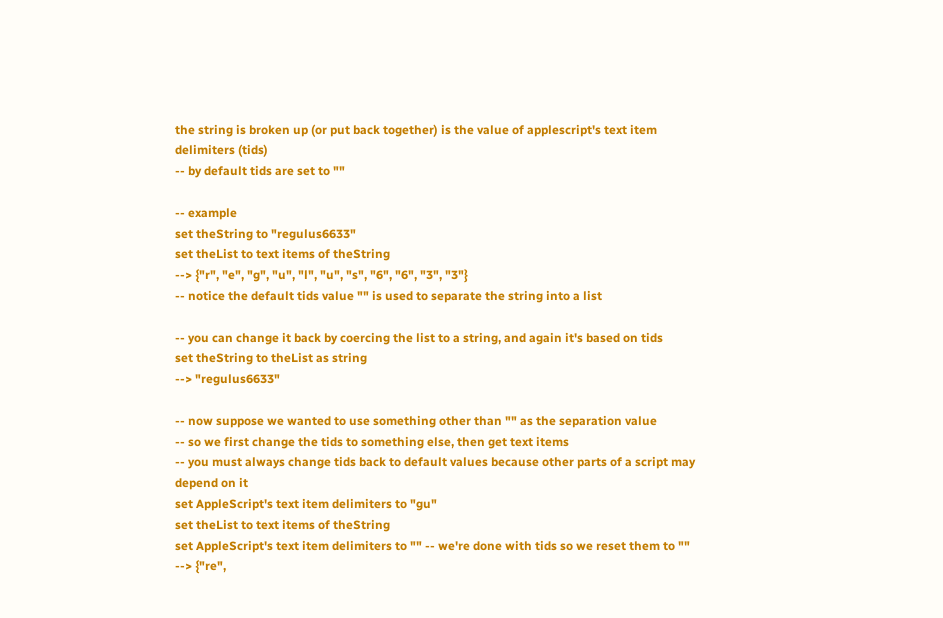the string is broken up (or put back together) is the value of applescript's text item delimiters (tids)
-- by default tids are set to ""

-- example
set theString to "regulus6633"
set theList to text items of theString
--> {"r", "e", "g", "u", "l", "u", "s", "6", "6", "3", "3"}
-- notice the default tids value "" is used to separate the string into a list

-- you can change it back by coercing the list to a string, and again it's based on tids
set theString to theList as string
--> "regulus6633"

-- now suppose we wanted to use something other than "" as the separation value
-- so we first change the tids to something else, then get text items
-- you must always change tids back to default values because other parts of a script may depend on it
set AppleScript's text item delimiters to "gu"
set theList to text items of theString
set AppleScript's text item delimiters to "" -- we're done with tids so we reset them to ""
--> {"re",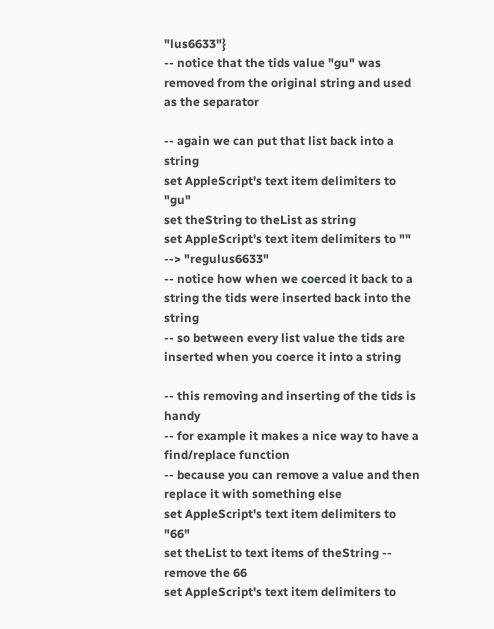"lus6633"}
-- notice that the tids value "gu" was removed from the original string and used as the separator

-- again we can put that list back into a string
set AppleScript's text item delimiters to "gu"
set theString to theList as string
set AppleScript's text item delimiters to ""
--> "regulus6633"
-- notice how when we coerced it back to a string the tids were inserted back into the string
-- so between every list value the tids are inserted when you coerce it into a string

-- this removing and inserting of the tids is handy
-- for example it makes a nice way to have a find/replace function
-- because you can remove a value and then replace it with something else
set AppleScript's text item delimiters to "66"
set theList to text items of theString -- remove the 66
set AppleScript's text item delimiters to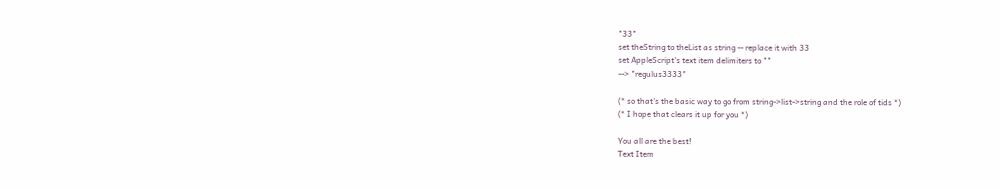"33"
set theString to theList as string -- replace it with 33
set AppleScript's text item delimiters to ""
--> "regulus3333"

(* so that's the basic way to go from string->list->string and the role of tids *)
(* I hope that clears it up for you *)

You all are the best!
Text Item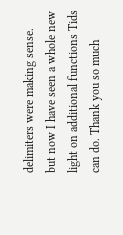delimiters were making sense. but now I have seen a whole new light on additional functions Tids can do. Thank you so much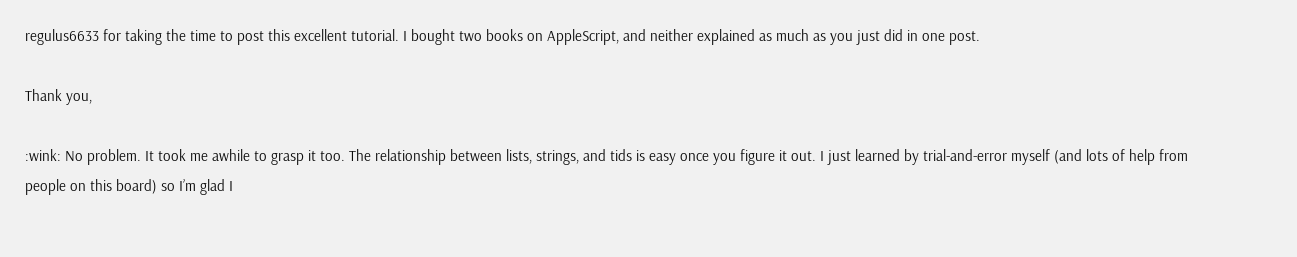regulus6633 for taking the time to post this excellent tutorial. I bought two books on AppleScript, and neither explained as much as you just did in one post.

Thank you,

:wink: No problem. It took me awhile to grasp it too. The relationship between lists, strings, and tids is easy once you figure it out. I just learned by trial-and-error myself (and lots of help from people on this board) so I’m glad I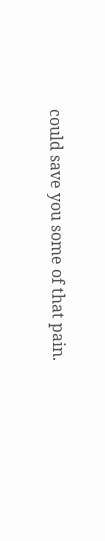could save you some of that pain.